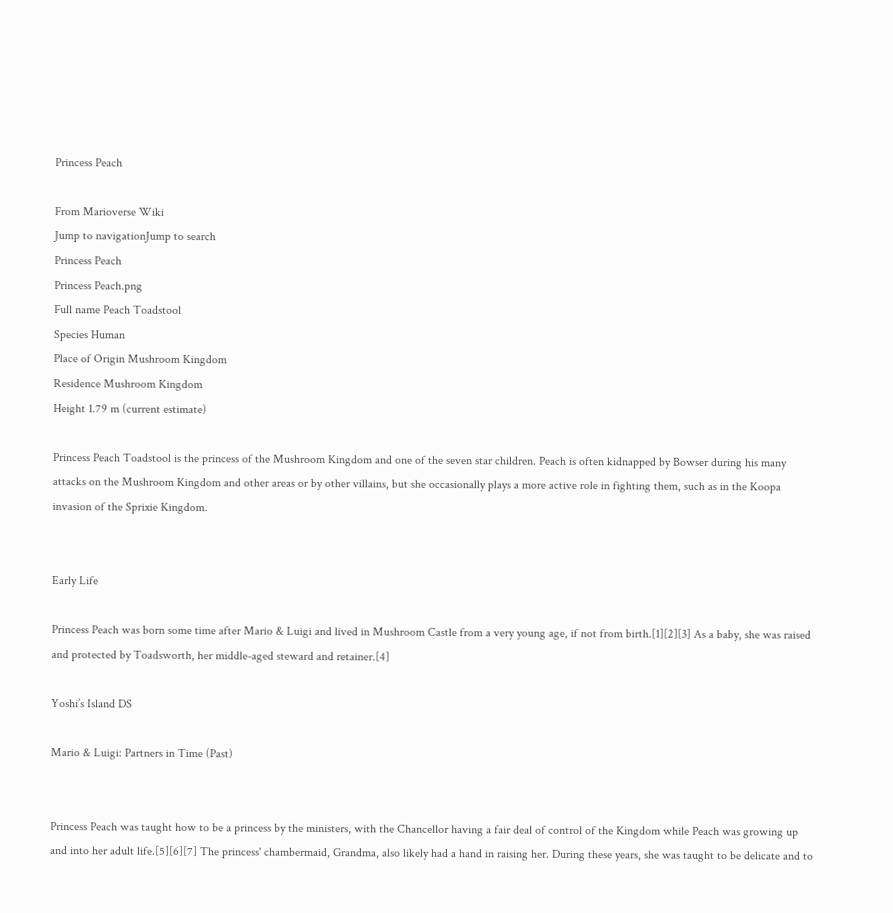Princess Peach

From Marioverse Wiki
Jump to navigationJump to search
Princess Peach
Princess Peach.png
Full name Peach Toadstool
Species Human
Place of Origin Mushroom Kingdom
Residence Mushroom Kingdom
Height 1.79 m (current estimate)

Princess Peach Toadstool is the princess of the Mushroom Kingdom and one of the seven star children. Peach is often kidnapped by Bowser during his many attacks on the Mushroom Kingdom and other areas or by other villains, but she occasionally plays a more active role in fighting them, such as in the Koopa invasion of the Sprixie Kingdom.


Early Life

Princess Peach was born some time after Mario & Luigi and lived in Mushroom Castle from a very young age, if not from birth.[1][2][3] As a baby, she was raised and protected by Toadsworth, her middle-aged steward and retainer.[4]

Yoshi’s Island DS

Mario & Luigi: Partners in Time (Past)


Princess Peach was taught how to be a princess by the ministers, with the Chancellor having a fair deal of control of the Kingdom while Peach was growing up and into her adult life.[5][6][7] The princess' chambermaid, Grandma, also likely had a hand in raising her. During these years, she was taught to be delicate and to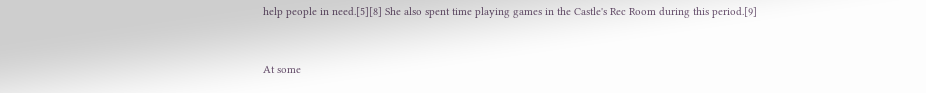help people in need.[5][8] She also spent time playing games in the Castle's Rec Room during this period.[9]


At some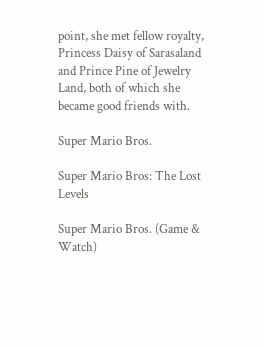point, she met fellow royalty, Princess Daisy of Sarasaland and Prince Pine of Jewelry Land, both of which she became good friends with.

Super Mario Bros.

Super Mario Bros: The Lost Levels

Super Mario Bros. (Game & Watch)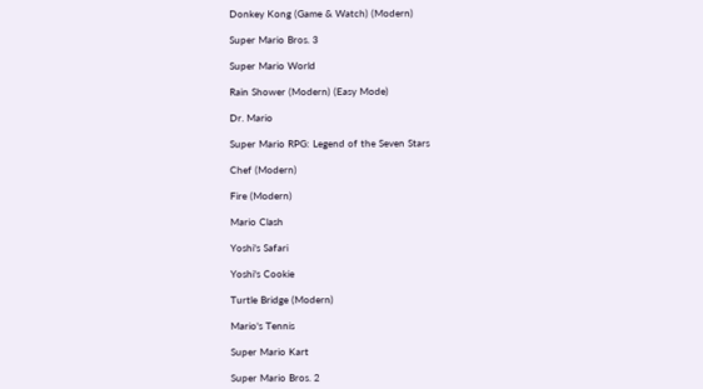Donkey Kong (Game & Watch) (Modern)

Super Mario Bros. 3

Super Mario World

Rain Shower (Modern) (Easy Mode)

Dr. Mario

Super Mario RPG: Legend of the Seven Stars

Chef (Modern)

Fire (Modern)

Mario Clash

Yoshi's Safari

Yoshi's Cookie

Turtle Bridge (Modern)

Mario's Tennis

Super Mario Kart

Super Mario Bros. 2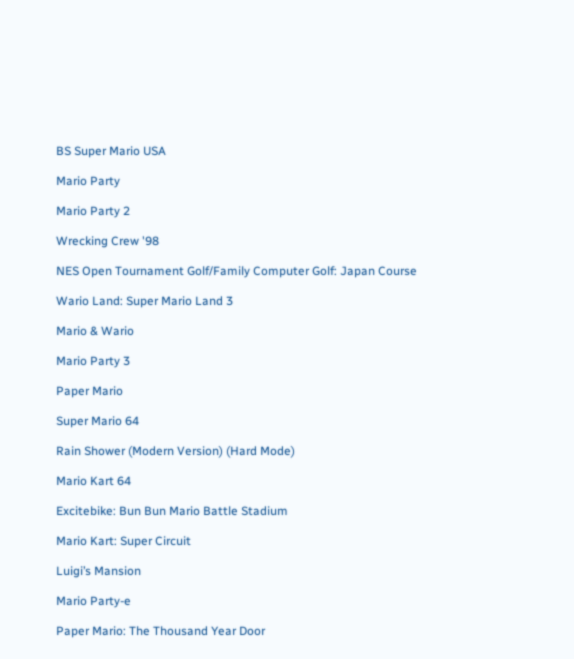BS Super Mario USA

Mario Party

Mario Party 2

Wrecking Crew '98

NES Open Tournament Golf/Family Computer Golf: Japan Course

Wario Land: Super Mario Land 3

Mario & Wario

Mario Party 3

Paper Mario

Super Mario 64

Rain Shower (Modern Version) (Hard Mode)

Mario Kart 64

Excitebike: Bun Bun Mario Battle Stadium

Mario Kart: Super Circuit

Luigi’s Mansion

Mario Party-e

Paper Mario: The Thousand Year Door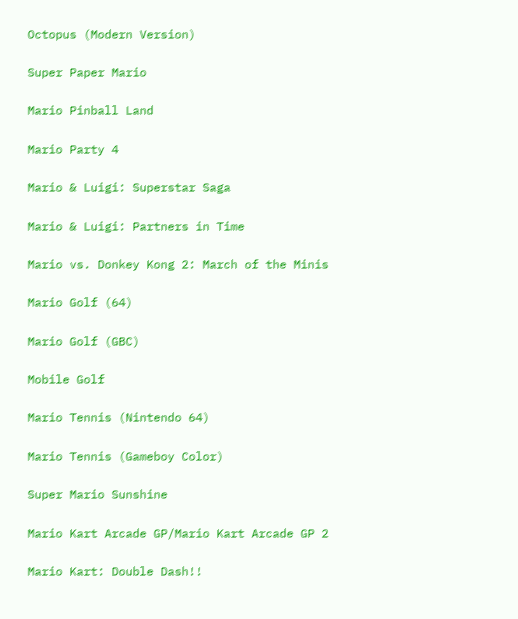Octopus (Modern Version)

Super Paper Mario

Mario Pinball Land

Mario Party 4

Mario & Luigi: Superstar Saga

Mario & Luigi: Partners in Time

Mario vs. Donkey Kong 2: March of the Minis

Mario Golf (64)

Mario Golf (GBC)

Mobile Golf

Mario Tennis (Nintendo 64)

Mario Tennis (Gameboy Color)

Super Mario Sunshine

Mario Kart Arcade GP/Mario Kart Arcade GP 2

Mario Kart: Double Dash!!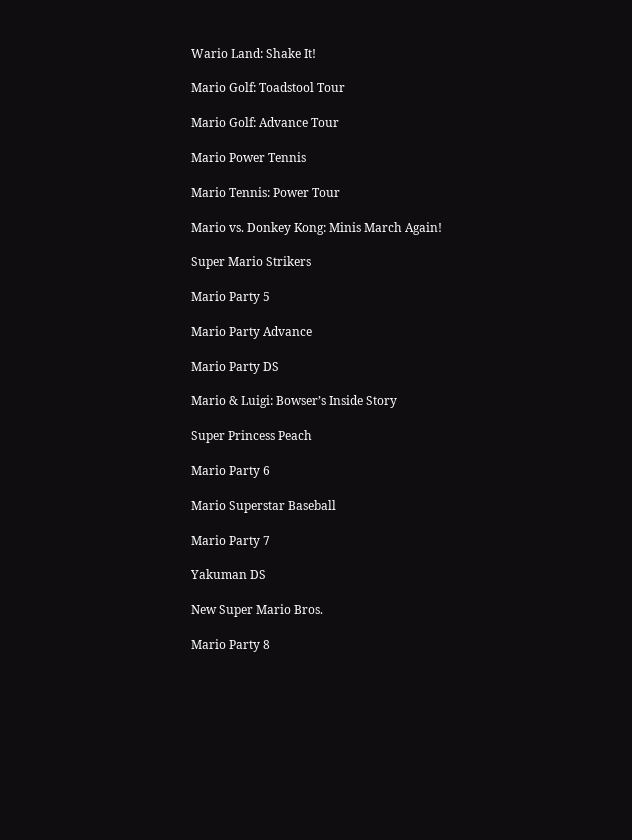Wario Land: Shake It!

Mario Golf: Toadstool Tour

Mario Golf: Advance Tour

Mario Power Tennis

Mario Tennis: Power Tour

Mario vs. Donkey Kong: Minis March Again!

Super Mario Strikers

Mario Party 5

Mario Party Advance

Mario Party DS

Mario & Luigi: Bowser’s Inside Story

Super Princess Peach

Mario Party 6

Mario Superstar Baseball

Mario Party 7

Yakuman DS

New Super Mario Bros.

Mario Party 8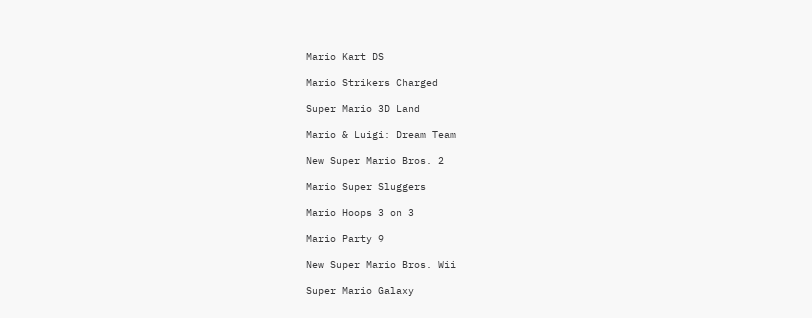Mario Kart DS

Mario Strikers Charged

Super Mario 3D Land

Mario & Luigi: Dream Team

New Super Mario Bros. 2

Mario Super Sluggers

Mario Hoops 3 on 3

Mario Party 9

New Super Mario Bros. Wii

Super Mario Galaxy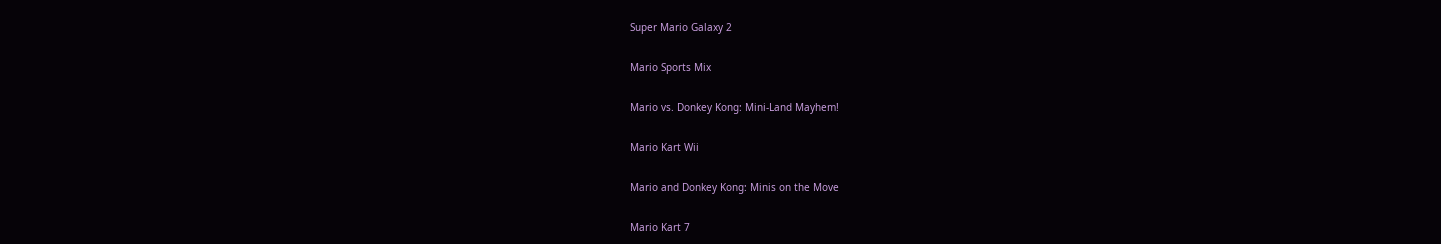Super Mario Galaxy 2

Mario Sports Mix

Mario vs. Donkey Kong: Mini-Land Mayhem!

Mario Kart Wii

Mario and Donkey Kong: Minis on the Move

Mario Kart 7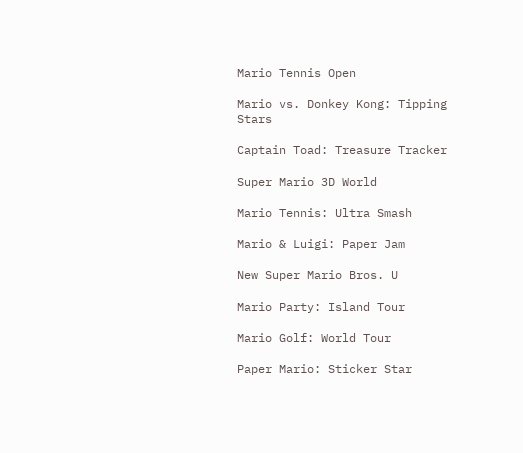Mario Tennis Open

Mario vs. Donkey Kong: Tipping Stars

Captain Toad: Treasure Tracker

Super Mario 3D World

Mario Tennis: Ultra Smash

Mario & Luigi: Paper Jam

New Super Mario Bros. U

Mario Party: Island Tour

Mario Golf: World Tour

Paper Mario: Sticker Star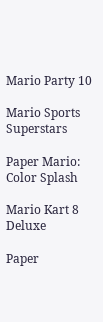Mario Party 10

Mario Sports Superstars

Paper Mario: Color Splash

Mario Kart 8 Deluxe

Paper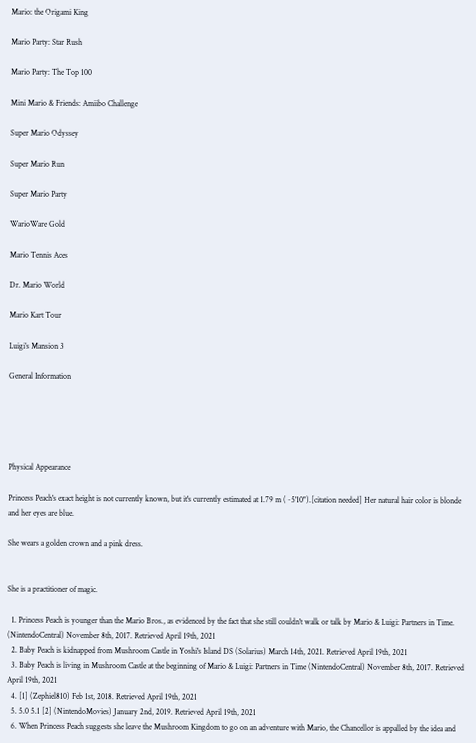Mario: the Origami King

Mario Party: Star Rush

Mario Party: The Top 100

Mini Mario & Friends: Amiibo Challenge

Super Mario Odyssey

Super Mario Run

Super Mario Party

WarioWare Gold

Mario Tennis Aces

Dr. Mario World

Mario Kart Tour

Luigi’s Mansion 3

General Information





Physical Appearance

Princess Peach's exact height is not currently known, but it's currently estimated at 1.79 m (~5'10").[citation needed] Her natural hair color is blonde and her eyes are blue.

She wears a golden crown and a pink dress.


She is a practitioner of magic.

  1. Princess Peach is younger than the Mario Bros., as evidenced by the fact that she still couldn't walk or talk by Mario & Luigi: Partners in Time. (NintendoCentral) November 8th, 2017. Retrieved April 19th, 2021
  2. Baby Peach is kidnapped from Mushroom Castle in Yoshi's Island DS (Solarius) March 14th, 2021. Retrieved April 19th, 2021
  3. Baby Peach is living in Mushroom Castle at the beginning of Mario & Luigi: Partners in Time (NintendoCentral) November 8th, 2017. Retrieved April 19th, 2021
  4. [1] (Zephiel810) Feb 1st, 2018. Retrieved April 19th, 2021
  5. 5.0 5.1 [2] (NintendoMovies) January 2nd, 2019. Retrieved April 19th, 2021
  6. When Princess Peach suggests she leave the Mushroom Kingdom to go on an adventure with Mario, the Chancellor is appalled by the idea and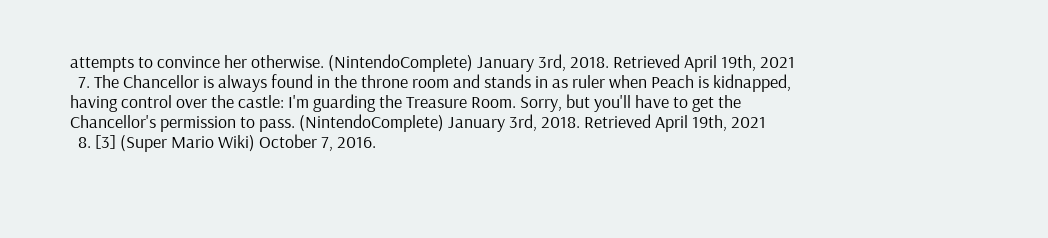attempts to convince her otherwise. (NintendoComplete) January 3rd, 2018. Retrieved April 19th, 2021
  7. The Chancellor is always found in the throne room and stands in as ruler when Peach is kidnapped, having control over the castle: I'm guarding the Treasure Room. Sorry, but you'll have to get the Chancellor's permission to pass. (NintendoComplete) January 3rd, 2018. Retrieved April 19th, 2021
  8. [3] (Super Mario Wiki) October 7, 2016.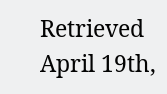Retrieved April 19th,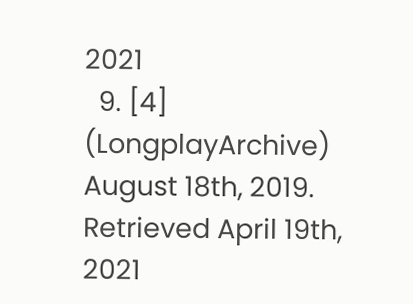2021
  9. [4] (LongplayArchive) August 18th, 2019. Retrieved April 19th, 2021